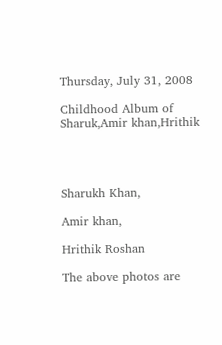Thursday, July 31, 2008

Childhood Album of Sharuk,Amir khan,Hrithik




Sharukh Khan,

Amir khan,

Hrithik Roshan

The above photos are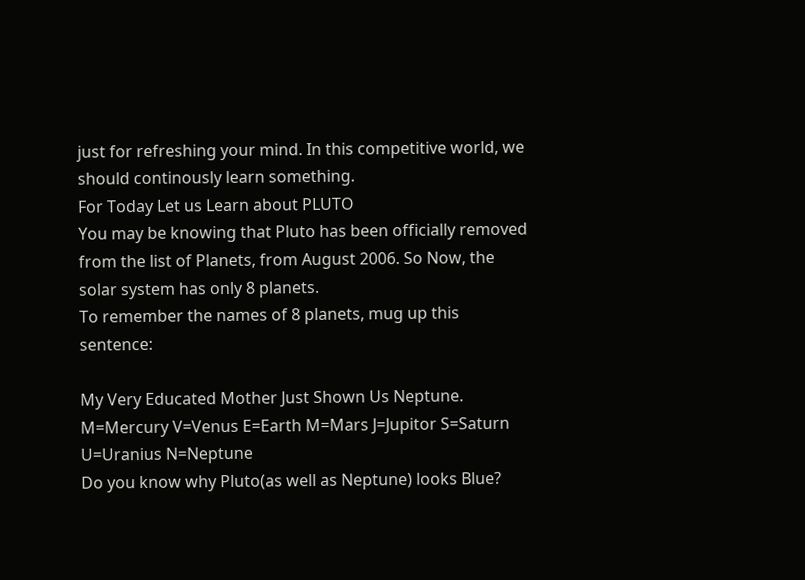just for refreshing your mind. In this competitive world, we should continously learn something.
For Today Let us Learn about PLUTO
You may be knowing that Pluto has been officially removed from the list of Planets, from August 2006. So Now, the solar system has only 8 planets.
To remember the names of 8 planets, mug up this sentence:

My Very Educated Mother Just Shown Us Neptune.
M=Mercury V=Venus E=Earth M=Mars J=Jupitor S=Saturn U=Uranius N=Neptune
Do you know why Pluto(as well as Neptune) looks Blue?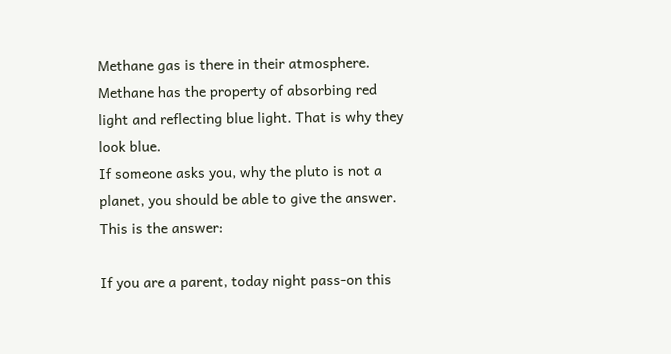Methane gas is there in their atmosphere. Methane has the property of absorbing red light and reflecting blue light. That is why they look blue.
If someone asks you, why the pluto is not a planet, you should be able to give the answer. This is the answer:

If you are a parent, today night pass-on this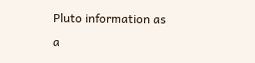Pluto information as a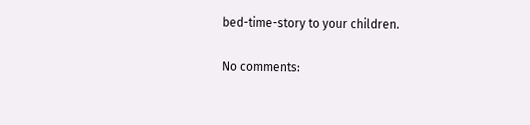bed-time-story to your children.

No comments: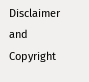Disclaimer and Copyright